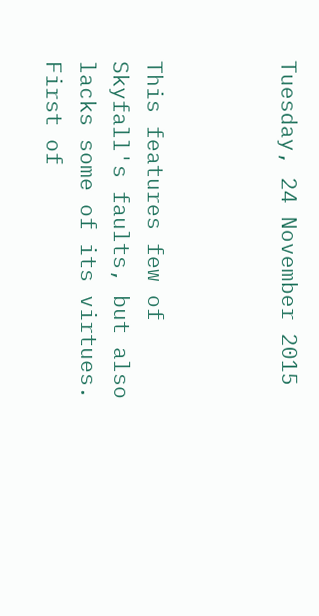Tuesday, 24 November 2015



This features few of Skyfall's faults, but also lacks some of its virtues. First of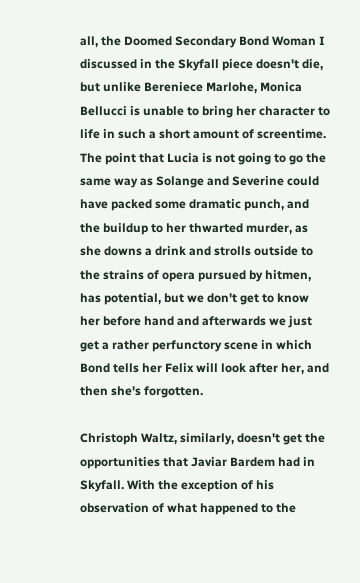all, the Doomed Secondary Bond Woman I discussed in the Skyfall piece doesn't die, but unlike Bereniece Marlohe, Monica Bellucci is unable to bring her character to life in such a short amount of screentime. The point that Lucia is not going to go the same way as Solange and Severine could have packed some dramatic punch, and the buildup to her thwarted murder, as she downs a drink and strolls outside to the strains of opera pursued by hitmen, has potential, but we don't get to know her before hand and afterwards we just get a rather perfunctory scene in which Bond tells her Felix will look after her, and then she's forgotten.

Christoph Waltz, similarly, doesn't get the opportunities that Javiar Bardem had in Skyfall. With the exception of his observation of what happened to the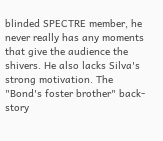blinded SPECTRE member, he never really has any moments that give the audience the shivers. He also lacks Silva's strong motivation. The "Bond's foster brother" back-story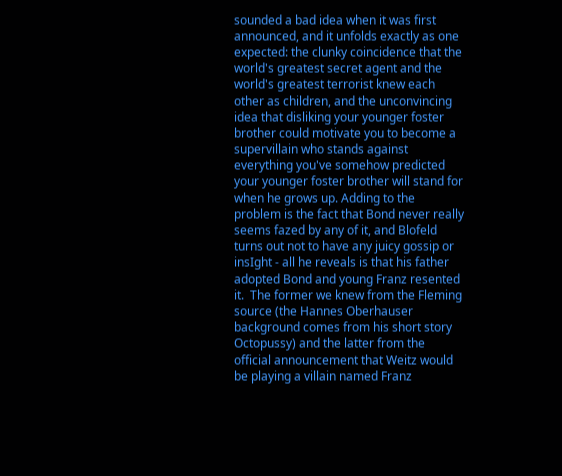sounded a bad idea when it was first announced, and it unfolds exactly as one expected: the clunky coincidence that the world's greatest secret agent and the world's greatest terrorist knew each other as children, and the unconvincing idea that disliking your younger foster brother could motivate you to become a supervillain who stands against everything you've somehow predicted your younger foster brother will stand for when he grows up. Adding to the problem is the fact that Bond never really seems fazed by any of it, and Blofeld turns out not to have any juicy gossip or insIght - all he reveals is that his father adopted Bond and young Franz resented it.  The former we knew from the Fleming source (the Hannes Oberhauser background comes from his short story Octopussy) and the latter from the official announcement that Weitz would be playing a villain named Franz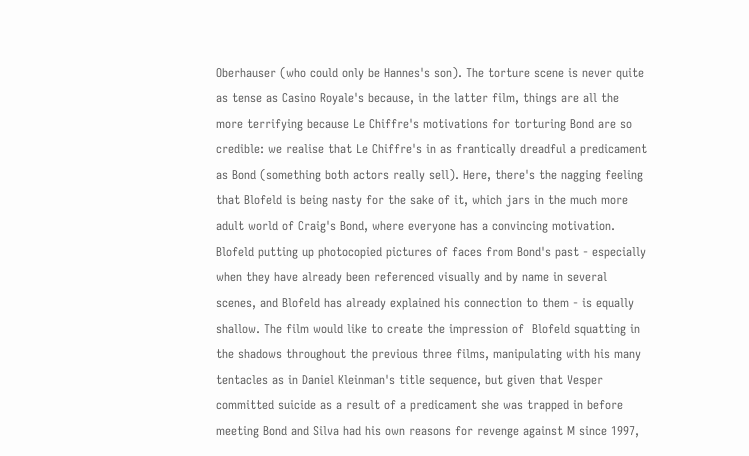Oberhauser (who could only be Hannes's son). The torture scene is never quite as tense as Casino Royale's because, in the latter film, things are all the more terrifying because Le Chiffre's motivations for torturing Bond are so credible: we realise that Le Chiffre's in as frantically dreadful a predicament as Bond (something both actors really sell). Here, there's the nagging feeling that Blofeld is being nasty for the sake of it, which jars in the much more adult world of Craig's Bond, where everyone has a convincing motivation. Blofeld putting up photocopied pictures of faces from Bond's past - especially when they have already been referenced visually and by name in several scenes, and Blofeld has already explained his connection to them - is equally shallow. The film would like to create the impression of  Blofeld squatting in the shadows throughout the previous three films, manipulating with his many tentacles as in Daniel Kleinman's title sequence, but given that Vesper committed suicide as a result of a predicament she was trapped in before meeting Bond and Silva had his own reasons for revenge against M since 1997,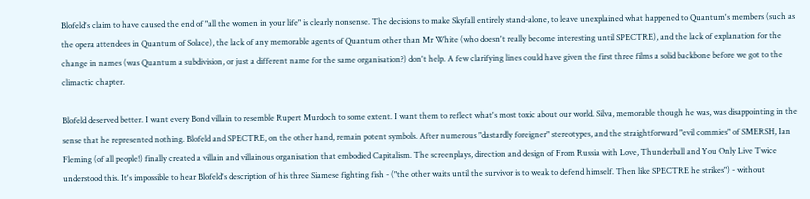Blofeld's claim to have caused the end of "all the women in your life" is clearly nonsense. The decisions to make Skyfall entirely stand-alone, to leave unexplained what happened to Quantum's members (such as the opera attendees in Quantum of Solace), the lack of any memorable agents of Quantum other than Mr White (who doesn't really become interesting until SPECTRE), and the lack of explanation for the change in names (was Quantum a subdivision, or just a different name for the same organisation?) don't help. A few clarifying lines could have given the first three films a solid backbone before we got to the climactic chapter.

Blofeld deserved better. I want every Bond villain to resemble Rupert Murdoch to some extent. I want them to reflect what's most toxic about our world. Silva, memorable though he was, was disappointing in the sense that he represented nothing. Blofeld and SPECTRE, on the other hand, remain potent symbols. After numerous "dastardly foreigner" stereotypes, and the straightforward "evil commies" of SMERSH, Ian Fleming (of all people!) finally created a villain and villainous organisation that embodied Capitalism. The screenplays, direction and design of From Russia with Love, Thunderball and You Only Live Twice understood this. It's impossible to hear Blofeld's description of his three Siamese fighting fish - ("the other waits until the survivor is to weak to defend himself. Then like SPECTRE he strikes") - without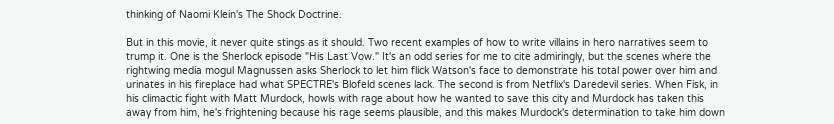thinking of Naomi Klein's The Shock Doctrine.

But in this movie, it never quite stings as it should. Two recent examples of how to write villains in hero narratives seem to trump it. One is the Sherlock episode "His Last Vow." It's an odd series for me to cite admiringly, but the scenes where the rightwing media mogul Magnussen asks Sherlock to let him flick Watson's face to demonstrate his total power over him and urinates in his fireplace had what SPECTRE's Blofeld scenes lack. The second is from Netflix's Daredevil series. When Fisk, in his climactic fight with Matt Murdock, howls with rage about how he wanted to save this city and Murdock has taken this away from him, he's frightening because his rage seems plausible, and this makes Murdock's determination to take him down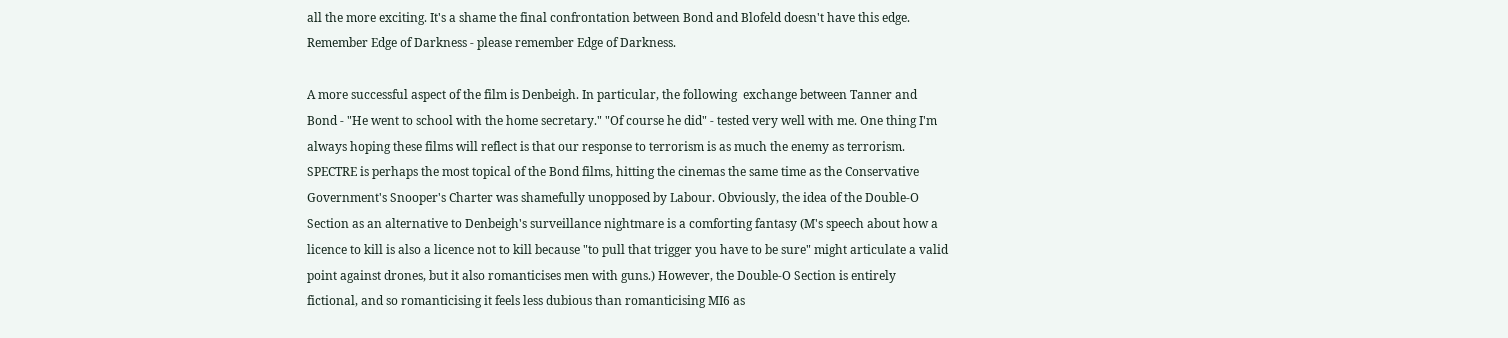all the more exciting. It's a shame the final confrontation between Bond and Blofeld doesn't have this edge. Remember Edge of Darkness - please remember Edge of Darkness.

A more successful aspect of the film is Denbeigh. In particular, the following  exchange between Tanner and Bond - "He went to school with the home secretary." "Of course he did" - tested very well with me. One thing I'm always hoping these films will reflect is that our response to terrorism is as much the enemy as terrorism. SPECTRE is perhaps the most topical of the Bond films, hitting the cinemas the same time as the Conservative Government's Snooper's Charter was shamefully unopposed by Labour. Obviously, the idea of the Double-O Section as an alternative to Denbeigh's surveillance nightmare is a comforting fantasy (M's speech about how a licence to kill is also a licence not to kill because "to pull that trigger you have to be sure" might articulate a valid point against drones, but it also romanticises men with guns.) However, the Double-O Section is entirely fictional, and so romanticising it feels less dubious than romanticising MI6 as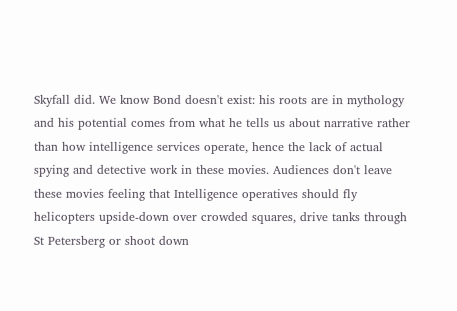Skyfall did. We know Bond doesn't exist: his roots are in mythology and his potential comes from what he tells us about narrative rather than how intelligence services operate, hence the lack of actual spying and detective work in these movies. Audiences don't leave these movies feeling that Intelligence operatives should fly helicopters upside-down over crowded squares, drive tanks through St Petersberg or shoot down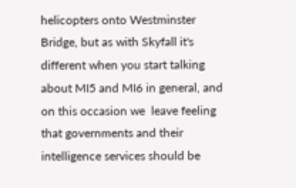helicopters onto Westminster Bridge, but as with Skyfall it's different when you start talking about MI5 and MI6 in general, and on this occasion we  leave feeling that governments and their intelligence services should be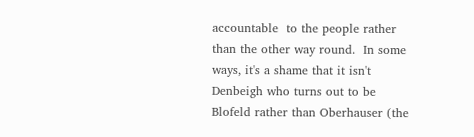accountable  to the people rather than the other way round.  In some ways, it's a shame that it isn't Denbeigh who turns out to be Blofeld rather than Oberhauser (the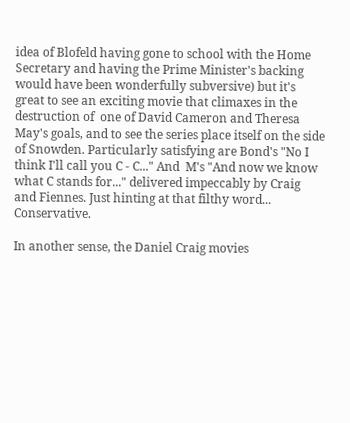idea of Blofeld having gone to school with the Home Secretary and having the Prime Minister's backing would have been wonderfully subversive) but it's great to see an exciting movie that climaxes in the destruction of  one of David Cameron and Theresa  May's goals, and to see the series place itself on the side of Snowden. Particularly satisfying are Bond's "No I think I'll call you C - C..." And  M's "And now we know what C stands for..." delivered impeccably by Craig and Fiennes. Just hinting at that filthy word... Conservative.

In another sense, the Daniel Craig movies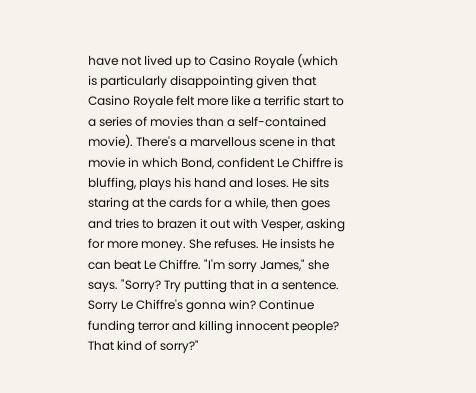have not lived up to Casino Royale (which is particularly disappointing given that Casino Royale felt more like a terrific start to a series of movies than a self-contained movie). There's a marvellous scene in that movie in which Bond, confident Le Chiffre is bluffing, plays his hand and loses. He sits staring at the cards for a while, then goes and tries to brazen it out with Vesper, asking for more money. She refuses. He insists he can beat Le Chiffre. "I'm sorry James," she says. "Sorry? Try putting that in a sentence. Sorry Le Chiffre's gonna win? Continue funding terror and killing innocent people? That kind of sorry?"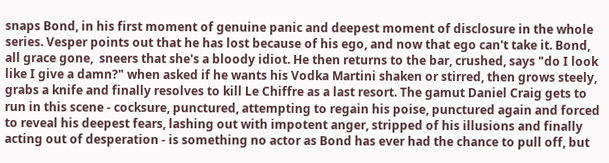snaps Bond, in his first moment of genuine panic and deepest moment of disclosure in the whole series. Vesper points out that he has lost because of his ego, and now that ego can't take it. Bond, all grace gone,  sneers that she's a bloody idiot. He then returns to the bar, crushed, says "do I look like I give a damn?" when asked if he wants his Vodka Martini shaken or stirred, then grows steely, grabs a knife and finally resolves to kill Le Chiffre as a last resort. The gamut Daniel Craig gets to run in this scene - cocksure, punctured, attempting to regain his poise, punctured again and forced to reveal his deepest fears, lashing out with impotent anger, stripped of his illusions and finally acting out of desperation - is something no actor as Bond has ever had the chance to pull off, but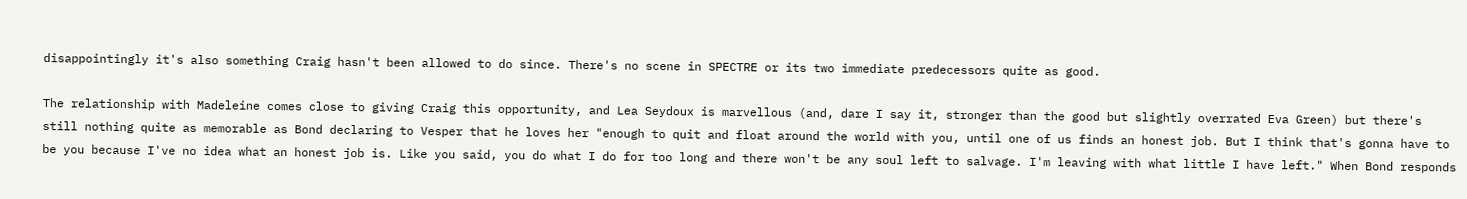disappointingly it's also something Craig hasn't been allowed to do since. There's no scene in SPECTRE or its two immediate predecessors quite as good.

The relationship with Madeleine comes close to giving Craig this opportunity, and Lea Seydoux is marvellous (and, dare I say it, stronger than the good but slightly overrated Eva Green) but there's still nothing quite as memorable as Bond declaring to Vesper that he loves her "enough to quit and float around the world with you, until one of us finds an honest job. But I think that's gonna have to be you because I've no idea what an honest job is. Like you said, you do what I do for too long and there won't be any soul left to salvage. I'm leaving with what little I have left." When Bond responds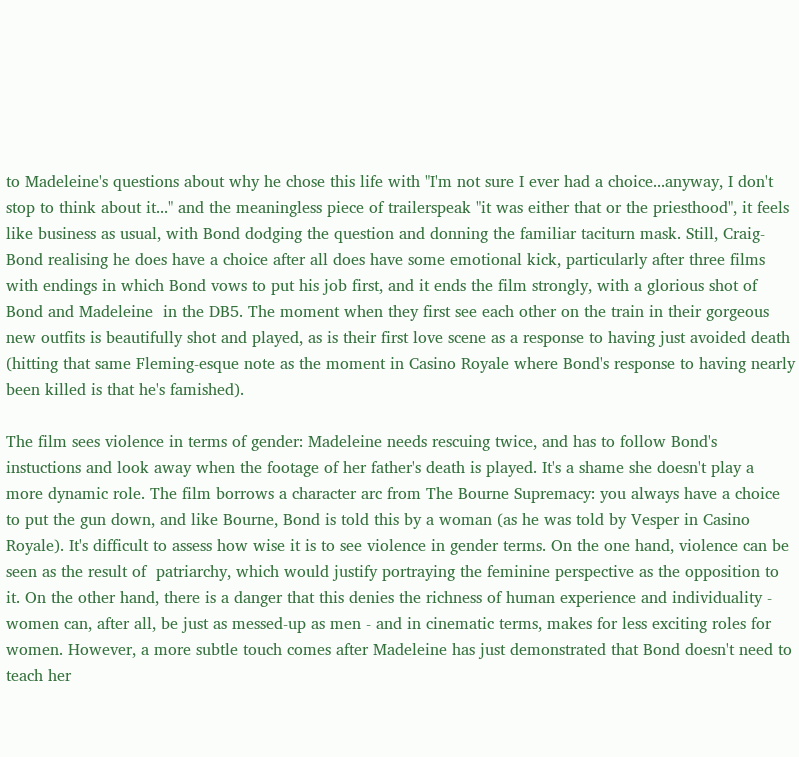to Madeleine's questions about why he chose this life with "I'm not sure I ever had a choice...anyway, I don't stop to think about it..." and the meaningless piece of trailerspeak "it was either that or the priesthood", it feels like business as usual, with Bond dodging the question and donning the familiar taciturn mask. Still, Craig-Bond realising he does have a choice after all does have some emotional kick, particularly after three films with endings in which Bond vows to put his job first, and it ends the film strongly, with a glorious shot of Bond and Madeleine  in the DB5. The moment when they first see each other on the train in their gorgeous new outfits is beautifully shot and played, as is their first love scene as a response to having just avoided death (hitting that same Fleming-esque note as the moment in Casino Royale where Bond's response to having nearly been killed is that he's famished).

The film sees violence in terms of gender: Madeleine needs rescuing twice, and has to follow Bond's instuctions and look away when the footage of her father's death is played. It's a shame she doesn't play a more dynamic role. The film borrows a character arc from The Bourne Supremacy: you always have a choice to put the gun down, and like Bourne, Bond is told this by a woman (as he was told by Vesper in Casino Royale). It's difficult to assess how wise it is to see violence in gender terms. On the one hand, violence can be seen as the result of  patriarchy, which would justify portraying the feminine perspective as the opposition to it. On the other hand, there is a danger that this denies the richness of human experience and individuality - women can, after all, be just as messed-up as men - and in cinematic terms, makes for less exciting roles for women. However, a more subtle touch comes after Madeleine has just demonstrated that Bond doesn't need to teach her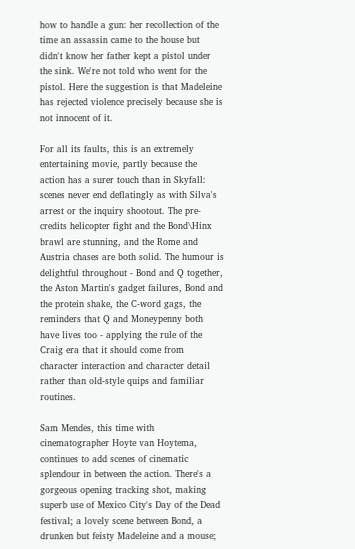how to handle a gun: her recollection of the time an assassin came to the house but didn't know her father kept a pistol under the sink. We're not told who went for the pistol. Here the suggestion is that Madeleine has rejected violence precisely because she is not innocent of it.

For all its faults, this is an extremely entertaining movie, partly because the action has a surer touch than in Skyfall: scenes never end deflatingly as with Silva's arrest or the inquiry shootout. The pre-credits helicopter fight and the Bond\Hinx brawl are stunning, and the Rome and Austria chases are both solid. The humour is delightful throughout - Bond and Q together, the Aston Martin's gadget failures, Bond and the protein shake, the C-word gags, the reminders that Q and Moneypenny both have lives too - applying the rule of the Craig era that it should come from character interaction and character detail rather than old-style quips and familiar routines.

Sam Mendes, this time with cinematographer Hoyte van Hoytema, continues to add scenes of cinematic splendour in between the action. There's a gorgeous opening tracking shot, making superb use of Mexico City's Day of the Dead festival; a lovely scene between Bond, a drunken but feisty Madeleine and a mouse;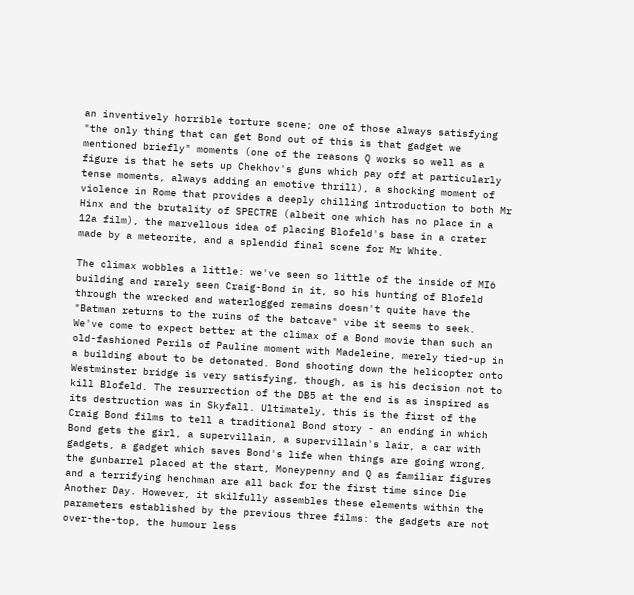an inventively horrible torture scene; one of those always satisfying "the only thing that can get Bond out of this is that gadget we mentioned briefly" moments (one of the reasons Q works so well as a figure is that he sets up Chekhov's guns which pay off at particularly tense moments, always adding an emotive thrill), a shocking moment of violence in Rome that provides a deeply chilling introduction to both Mr Hinx and the brutality of SPECTRE (albeit one which has no place in a 12a film), the marvellous idea of placing Blofeld's base in a crater made by a meteorite, and a splendid final scene for Mr White.

The climax wobbles a little: we've seen so little of the inside of MI6 building and rarely seen Craig-Bond in it, so his hunting of Blofeld through the wrecked and waterlogged remains doesn't quite have the "Batman returns to the ruins of the batcave" vibe it seems to seek. We've come to expect better at the climax of a Bond movie than such an old-fashioned Perils of Pauline moment with Madeleine, merely tied-up in a building about to be detonated. Bond shooting down the helicopter onto Westminster bridge is very satisfying, though, as is his decision not to kill Blofeld. The resurrection of the DB5 at the end is as inspired as its destruction was in Skyfall. Ultimately, this is the first of the Craig Bond films to tell a traditional Bond story - an ending in which Bond gets the girl, a supervillain, a supervillain's lair, a car with gadgets, a gadget which saves Bond's life when things are going wrong, the gunbarrel placed at the start, Moneypenny and Q as familiar figures and a terrifying henchman are all back for the first time since Die Another Day. However, it skilfully assembles these elements within the parameters established by the previous three films: the gadgets are not over-the-top, the humour less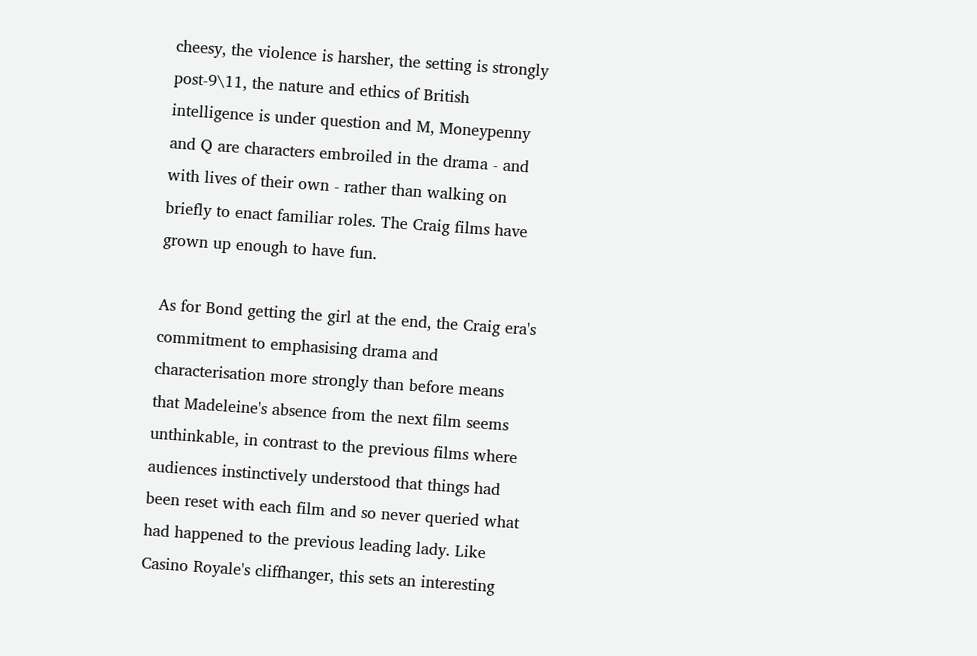cheesy, the violence is harsher, the setting is strongly post-9\11, the nature and ethics of British intelligence is under question and M, Moneypenny and Q are characters embroiled in the drama - and with lives of their own - rather than walking on briefly to enact familiar roles. The Craig films have grown up enough to have fun.

As for Bond getting the girl at the end, the Craig era's commitment to emphasising drama and characterisation more strongly than before means that Madeleine's absence from the next film seems unthinkable, in contrast to the previous films where audiences instinctively understood that things had been reset with each film and so never queried what had happened to the previous leading lady. Like Casino Royale's cliffhanger, this sets an interesting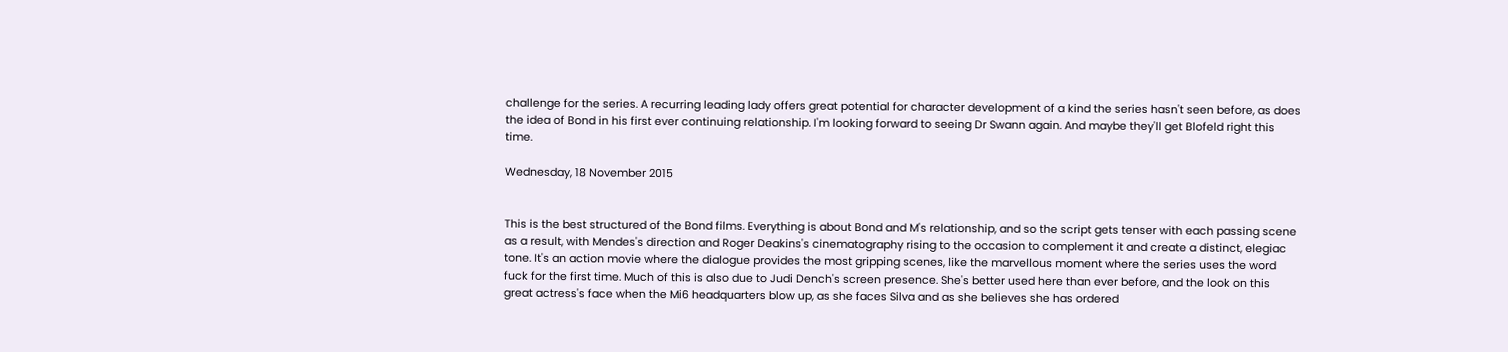challenge for the series. A recurring leading lady offers great potential for character development of a kind the series hasn't seen before, as does the idea of Bond in his first ever continuing relationship. I'm looking forward to seeing Dr Swann again. And maybe they'll get Blofeld right this time.

Wednesday, 18 November 2015


This is the best structured of the Bond films. Everything is about Bond and M's relationship, and so the script gets tenser with each passing scene as a result, with Mendes's direction and Roger Deakins's cinematography rising to the occasion to complement it and create a distinct, elegiac tone. It's an action movie where the dialogue provides the most gripping scenes, like the marvellous moment where the series uses the word fuck for the first time. Much of this is also due to Judi Dench's screen presence. She's better used here than ever before, and the look on this great actress's face when the Mi6 headquarters blow up, as she faces Silva and as she believes she has ordered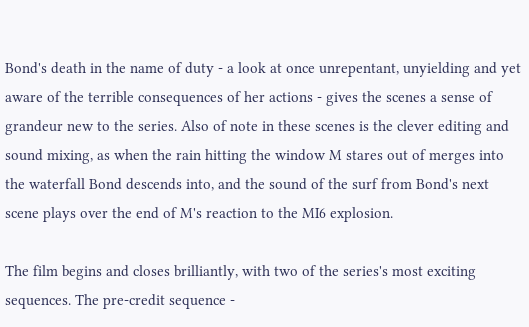Bond's death in the name of duty - a look at once unrepentant, unyielding and yet aware of the terrible consequences of her actions - gives the scenes a sense of grandeur new to the series. Also of note in these scenes is the clever editing and sound mixing, as when the rain hitting the window M stares out of merges into the waterfall Bond descends into, and the sound of the surf from Bond's next scene plays over the end of M's reaction to the MI6 explosion.

The film begins and closes brilliantly, with two of the series's most exciting sequences. The pre-credit sequence -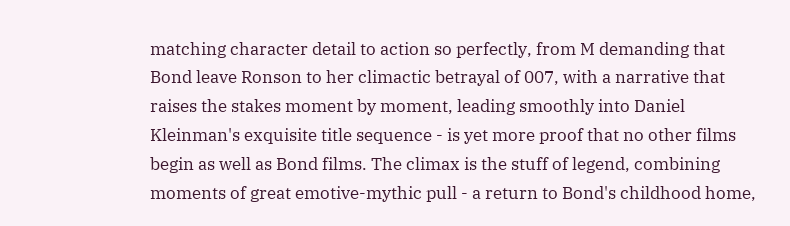matching character detail to action so perfectly, from M demanding that Bond leave Ronson to her climactic betrayal of 007, with a narrative that raises the stakes moment by moment, leading smoothly into Daniel Kleinman's exquisite title sequence - is yet more proof that no other films begin as well as Bond films. The climax is the stuff of legend, combining moments of great emotive-mythic pull - a return to Bond's childhood home,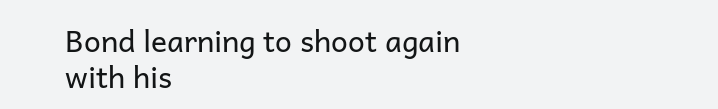Bond learning to shoot again with his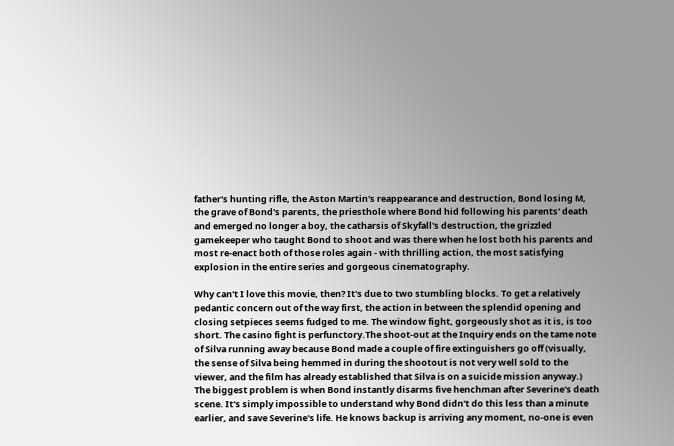father's hunting rifle, the Aston Martin's reappearance and destruction, Bond losing M, the grave of Bond's parents, the priesthole where Bond hid following his parents' death and emerged no longer a boy, the catharsis of Skyfall's destruction, the grizzled gamekeeper who taught Bond to shoot and was there when he lost both his parents and most re-enact both of those roles again - with thrilling action, the most satisfying explosion in the entire series and gorgeous cinematography.

Why can't I love this movie, then? It's due to two stumbling blocks. To get a relatively pedantic concern out of the way first, the action in between the splendid opening and closing setpieces seems fudged to me. The window fight, gorgeously shot as it is, is too short. The casino fight is perfunctory.The shoot-out at the Inquiry ends on the tame note of Silva running away because Bond made a couple of fire extinguishers go off (visually, the sense of Silva being hemmed in during the shootout is not very well sold to the viewer, and the film has already established that Silva is on a suicide mission anyway.) The biggest problem is when Bond instantly disarms five henchman after Severine's death scene. It's simply impossible to understand why Bond didn't do this less than a minute earlier, and save Severine's life. He knows backup is arriving any moment, no-one is even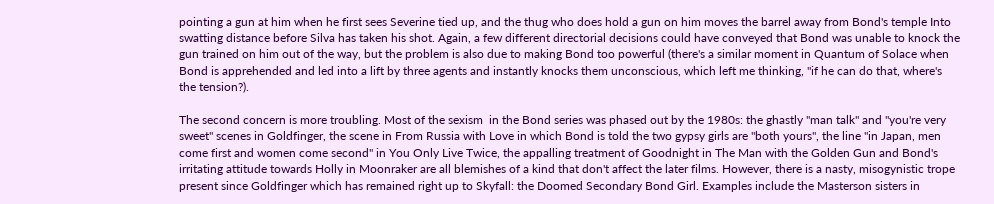pointing a gun at him when he first sees Severine tied up, and the thug who does hold a gun on him moves the barrel away from Bond's temple Into swatting distance before Silva has taken his shot. Again, a few different directorial decisions could have conveyed that Bond was unable to knock the gun trained on him out of the way, but the problem is also due to making Bond too powerful (there's a similar moment in Quantum of Solace when Bond is apprehended and led into a lift by three agents and instantly knocks them unconscious, which left me thinking, "if he can do that, where's the tension?).

The second concern is more troubling. Most of the sexism  in the Bond series was phased out by the 1980s: the ghastly "man talk" and "you're very sweet" scenes in Goldfinger, the scene in From Russia with Love in which Bond is told the two gypsy girls are "both yours", the line "in Japan, men come first and women come second" in You Only Live Twice, the appalling treatment of Goodnight in The Man with the Golden Gun and Bond's irritating attitude towards Holly in Moonraker are all blemishes of a kind that don't affect the later films. However, there is a nasty, misogynistic trope present since Goldfinger which has remained right up to Skyfall: the Doomed Secondary Bond Girl. Examples include the Masterson sisters in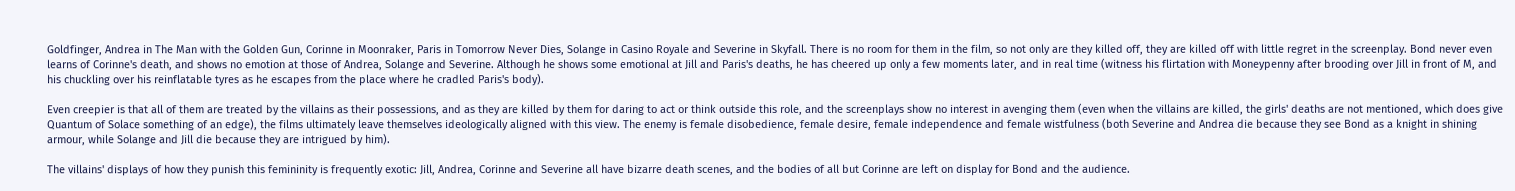Goldfinger, Andrea in The Man with the Golden Gun, Corinne in Moonraker, Paris in Tomorrow Never Dies, Solange in Casino Royale and Severine in Skyfall. There is no room for them in the film, so not only are they killed off, they are killed off with little regret in the screenplay. Bond never even learns of Corinne's death, and shows no emotion at those of Andrea, Solange and Severine. Although he shows some emotional at Jill and Paris's deaths, he has cheered up only a few moments later, and in real time (witness his flirtation with Moneypenny after brooding over Jill in front of M, and his chuckling over his reinflatable tyres as he escapes from the place where he cradled Paris's body).

Even creepier is that all of them are treated by the villains as their possessions, and as they are killed by them for daring to act or think outside this role, and the screenplays show no interest in avenging them (even when the villains are killed, the girls' deaths are not mentioned, which does give Quantum of Solace something of an edge), the films ultimately leave themselves ideologically aligned with this view. The enemy is female disobedience, female desire, female independence and female wistfulness (both Severine and Andrea die because they see Bond as a knight in shining armour, while Solange and Jill die because they are intrigued by him).

The villains' displays of how they punish this femininity is frequently exotic: Jill, Andrea, Corinne and Severine all have bizarre death scenes, and the bodies of all but Corinne are left on display for Bond and the audience.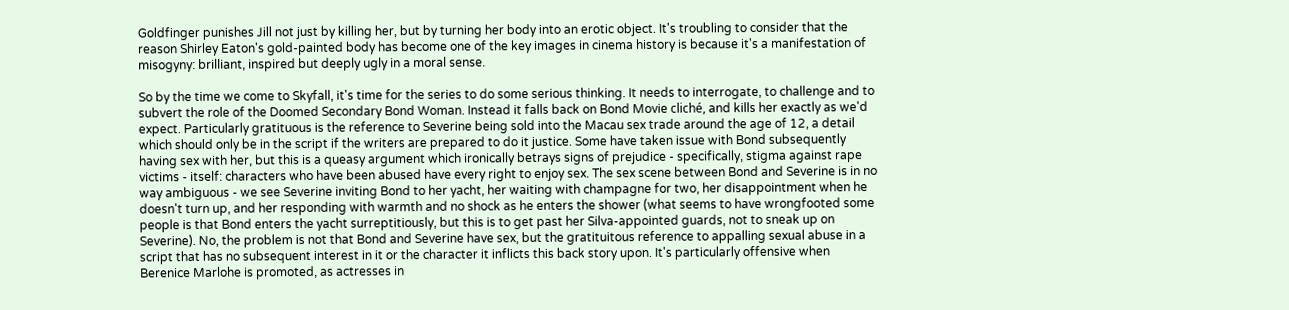Goldfinger punishes Jill not just by killing her, but by turning her body into an erotic object. It's troubling to consider that the reason Shirley Eaton's gold-painted body has become one of the key images in cinema history is because it's a manifestation of misogyny: brilliant, inspired but deeply ugly in a moral sense.

So by the time we come to Skyfall, it's time for the series to do some serious thinking. It needs to interrogate, to challenge and to subvert the role of the Doomed Secondary Bond Woman. Instead it falls back on Bond Movie cliché, and kills her exactly as we'd expect. Particularly gratituous is the reference to Severine being sold into the Macau sex trade around the age of 12, a detail which should only be in the script if the writers are prepared to do it justice. Some have taken issue with Bond subsequently having sex with her, but this is a queasy argument which ironically betrays signs of prejudice - specifically, stigma against rape victims - itself: characters who have been abused have every right to enjoy sex. The sex scene between Bond and Severine is in no way ambiguous - we see Severine inviting Bond to her yacht, her waiting with champagne for two, her disappointment when he doesn't turn up, and her responding with warmth and no shock as he enters the shower (what seems to have wrongfooted some people is that Bond enters the yacht surreptitiously, but this is to get past her Silva-appointed guards, not to sneak up on Severine). No, the problem is not that Bond and Severine have sex, but the gratituitous reference to appalling sexual abuse in a script that has no subsequent interest in it or the character it inflicts this back story upon. It's particularly offensive when Berenice Marlohe is promoted, as actresses in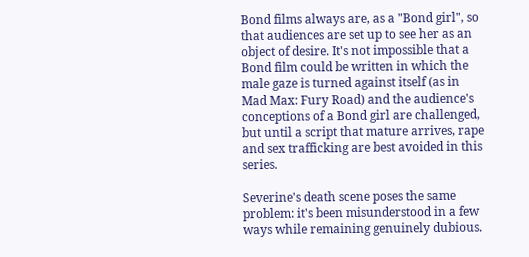Bond films always are, as a "Bond girl", so that audiences are set up to see her as an object of desire. It's not impossible that a Bond film could be written in which the male gaze is turned against itself (as in Mad Max: Fury Road) and the audience's conceptions of a Bond girl are challenged, but until a script that mature arrives, rape and sex trafficking are best avoided in this series.

Severine's death scene poses the same problem: it's been misunderstood in a few ways while remaining genuinely dubious.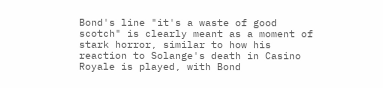Bond's line "it's a waste of good scotch" is clearly meant as a moment of stark horror, similar to how his reaction to Solange's death in Casino Royale is played, with Bond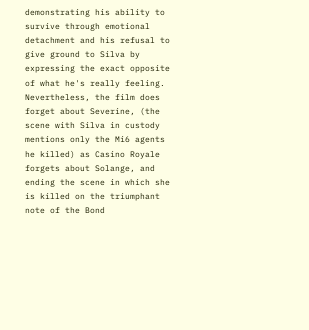demonstrating his ability to survive through emotional detachment and his refusal to give ground to Silva by expressing the exact opposite of what he's really feeling. Nevertheless, the film does forget about Severine, (the scene with Silva in custody mentions only the Mi6 agents he killed) as Casino Royale forgets about Solange, and ending the scene in which she is killed on the triumphant note of the Bond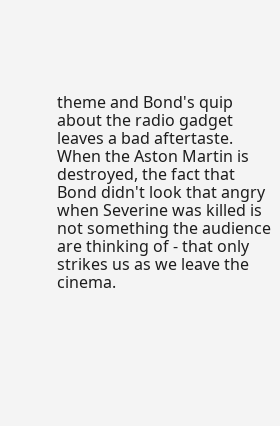theme and Bond's quip about the radio gadget leaves a bad aftertaste. When the Aston Martin is destroyed, the fact that Bond didn't look that angry when Severine was killed is not something the audience are thinking of - that only strikes us as we leave the cinema.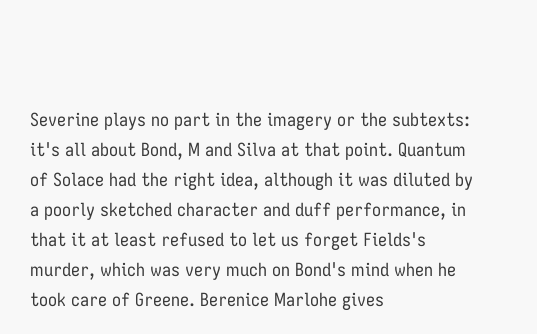Severine plays no part in the imagery or the subtexts: it's all about Bond, M and Silva at that point. Quantum of Solace had the right idea, although it was diluted by a poorly sketched character and duff performance, in that it at least refused to let us forget Fields's murder, which was very much on Bond's mind when he took care of Greene. Berenice Marlohe gives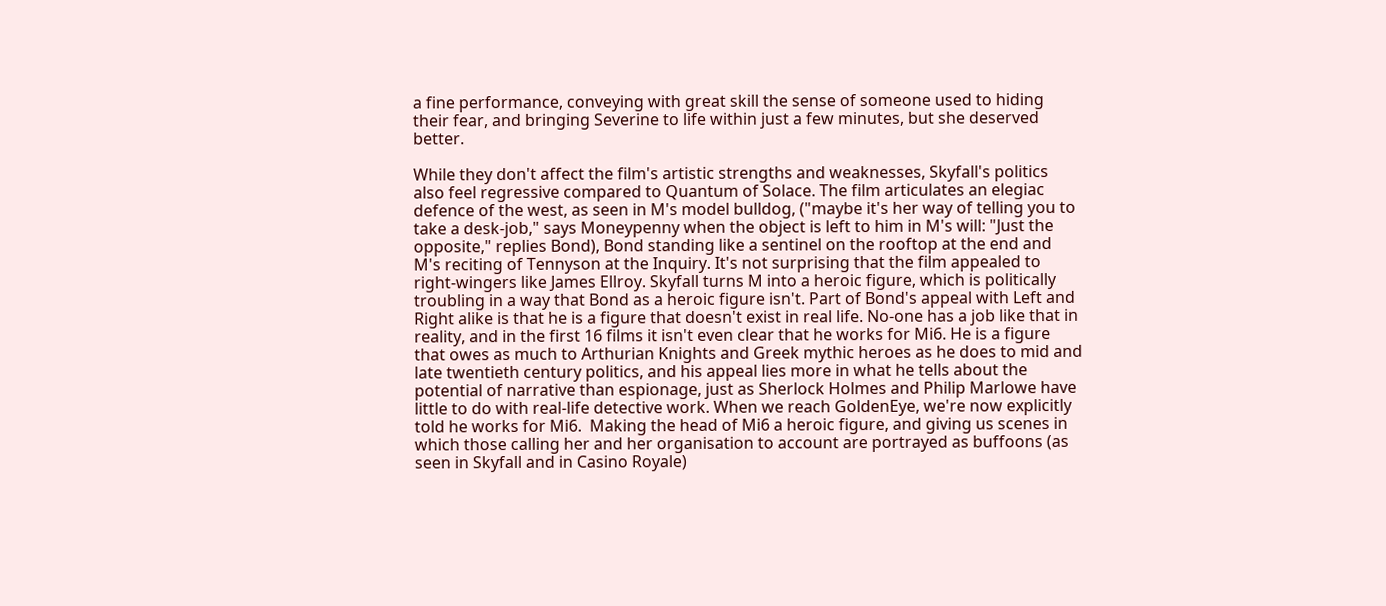a fine performance, conveying with great skill the sense of someone used to hiding their fear, and bringing Severine to life within just a few minutes, but she deserved better.

While they don't affect the film's artistic strengths and weaknesses, Skyfall's politics also feel regressive compared to Quantum of Solace. The film articulates an elegiac defence of the west, as seen in M's model bulldog, ("maybe it's her way of telling you to take a desk-job," says Moneypenny when the object is left to him in M's will: "Just the opposite," replies Bond), Bond standing like a sentinel on the rooftop at the end and M's reciting of Tennyson at the Inquiry. It's not surprising that the film appealed to right-wingers like James Ellroy. Skyfall turns M into a heroic figure, which is politically troubling in a way that Bond as a heroic figure isn't. Part of Bond's appeal with Left and Right alike is that he is a figure that doesn't exist in real life. No-one has a job like that in reality, and in the first 16 films it isn't even clear that he works for Mi6. He is a figure that owes as much to Arthurian Knights and Greek mythic heroes as he does to mid and late twentieth century politics, and his appeal lies more in what he tells about the potential of narrative than espionage, just as Sherlock Holmes and Philip Marlowe have little to do with real-life detective work. When we reach GoldenEye, we're now explicitly told he works for Mi6.  Making the head of Mi6 a heroic figure, and giving us scenes in which those calling her and her organisation to account are portrayed as buffoons (as seen in Skyfall and in Casino Royale)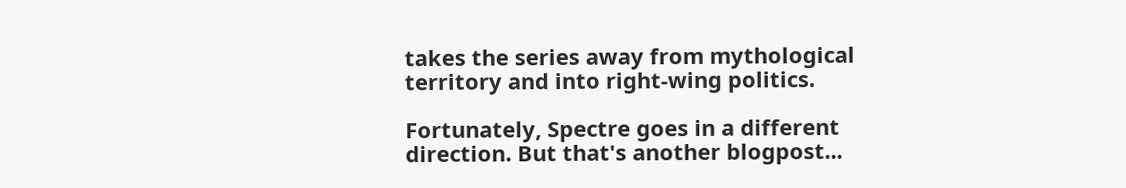takes the series away from mythological territory and into right-wing politics.

Fortunately, Spectre goes in a different direction. But that's another blogpost...